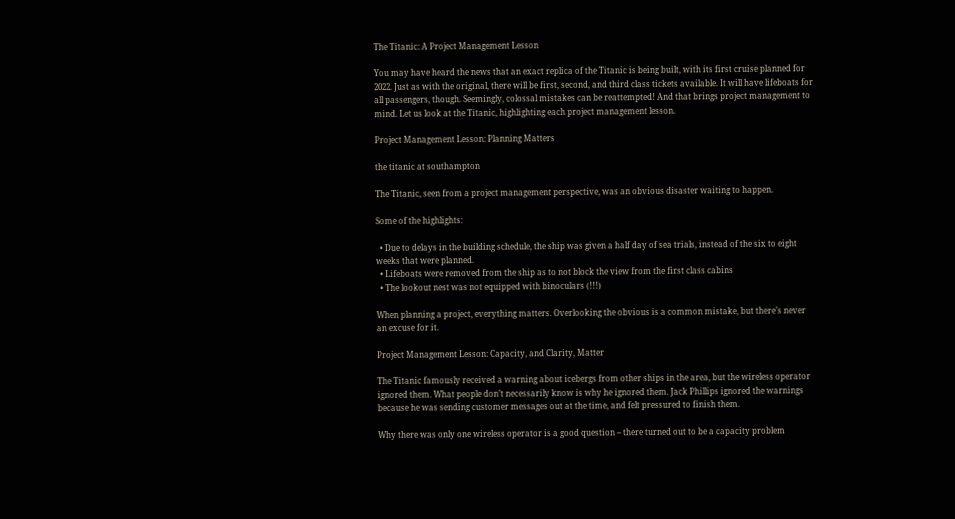The Titanic: A Project Management Lesson

You may have heard the news that an exact replica of the Titanic is being built, with its first cruise planned for 2022. Just as with the original, there will be first, second, and third class tickets available. It will have lifeboats for all passengers, though. Seemingly, colossal mistakes can be reattempted! And that brings project management to mind. Let us look at the Titanic, highlighting each project management lesson.

Project Management Lesson: Planning Matters

the titanic at southampton

The Titanic, seen from a project management perspective, was an obvious disaster waiting to happen.

Some of the highlights:

  • Due to delays in the building schedule, the ship was given a half day of sea trials, instead of the six to eight weeks that were planned.
  • Lifeboats were removed from the ship as to not block the view from the first class cabins
  • The lookout nest was not equipped with binoculars (!!!)

When planning a project, everything matters. Overlooking the obvious is a common mistake, but there’s never an excuse for it.

Project Management Lesson: Capacity, and Clarity, Matter

The Titanic famously received a warning about icebergs from other ships in the area, but the wireless operator ignored them. What people don’t necessarily know is why he ignored them. Jack Phillips ignored the warnings because he was sending customer messages out at the time, and felt pressured to finish them.

Why there was only one wireless operator is a good question – there turned out to be a capacity problem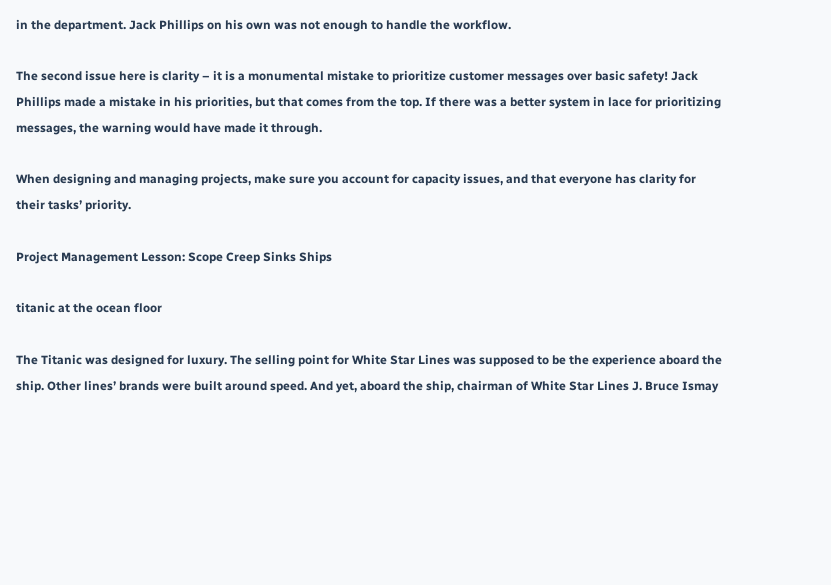in the department. Jack Phillips on his own was not enough to handle the workflow.

The second issue here is clarity – it is a monumental mistake to prioritize customer messages over basic safety! Jack Phillips made a mistake in his priorities, but that comes from the top. If there was a better system in lace for prioritizing messages, the warning would have made it through.

When designing and managing projects, make sure you account for capacity issues, and that everyone has clarity for their tasks’ priority.

Project Management Lesson: Scope Creep Sinks Ships

titanic at the ocean floor

The Titanic was designed for luxury. The selling point for White Star Lines was supposed to be the experience aboard the ship. Other lines’ brands were built around speed. And yet, aboard the ship, chairman of White Star Lines J. Bruce Ismay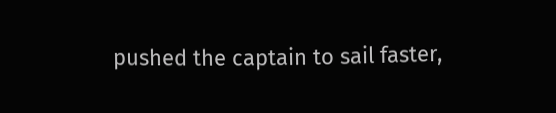pushed the captain to sail faster,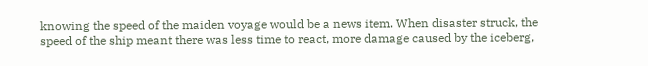knowing the speed of the maiden voyage would be a news item. When disaster struck, the speed of the ship meant there was less time to react, more damage caused by the iceberg,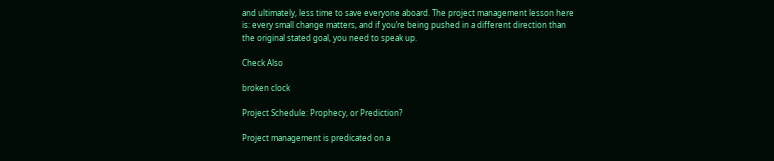and ultimately, less time to save everyone aboard. The project management lesson here is: every small change matters, and if you’re being pushed in a different direction than the original stated goal, you need to speak up.

Check Also

broken clock

Project Schedule: Prophecy, or Prediction?

Project management is predicated on a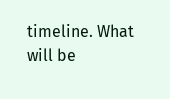timeline. What will be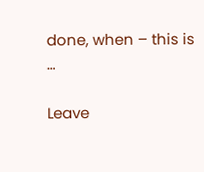done, when – this is …

Leave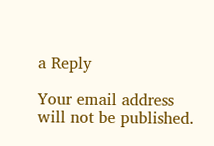a Reply

Your email address will not be published.